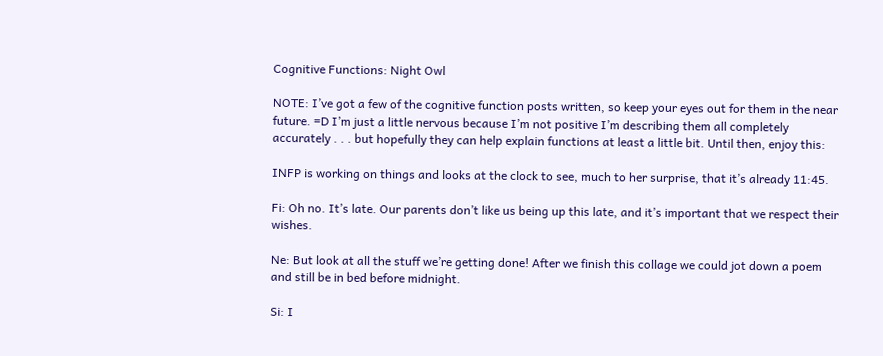Cognitive Functions: Night Owl

NOTE: I’ve got a few of the cognitive function posts written, so keep your eyes out for them in the near future. =D I’m just a little nervous because I’m not positive I’m describing them all completely accurately . . . but hopefully they can help explain functions at least a little bit. Until then, enjoy this:

INFP is working on things and looks at the clock to see, much to her surprise, that it’s already 11:45.

Fi: Oh no. It’s late. Our parents don’t like us being up this late, and it’s important that we respect their wishes.

Ne: But look at all the stuff we’re getting done! After we finish this collage we could jot down a poem and still be in bed before midnight.

Si: I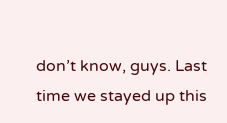don’t know, guys. Last time we stayed up this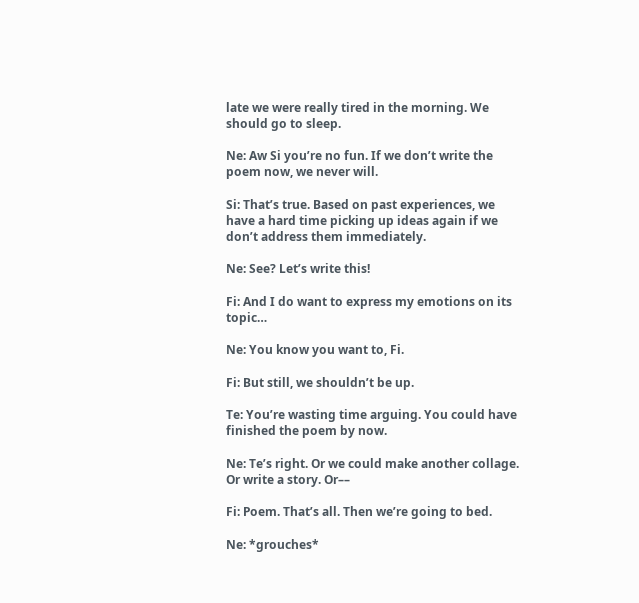late we were really tired in the morning. We should go to sleep.

Ne: Aw Si you’re no fun. If we don’t write the poem now, we never will.

Si: That’s true. Based on past experiences, we have a hard time picking up ideas again if we don’t address them immediately.

Ne: See? Let’s write this!

Fi: And I do want to express my emotions on its topic…

Ne: You know you want to, Fi.

Fi: But still, we shouldn’t be up.

Te: You’re wasting time arguing. You could have finished the poem by now.

Ne: Te’s right. Or we could make another collage. Or write a story. Or––

Fi: Poem. That’s all. Then we’re going to bed.

Ne: *grouches*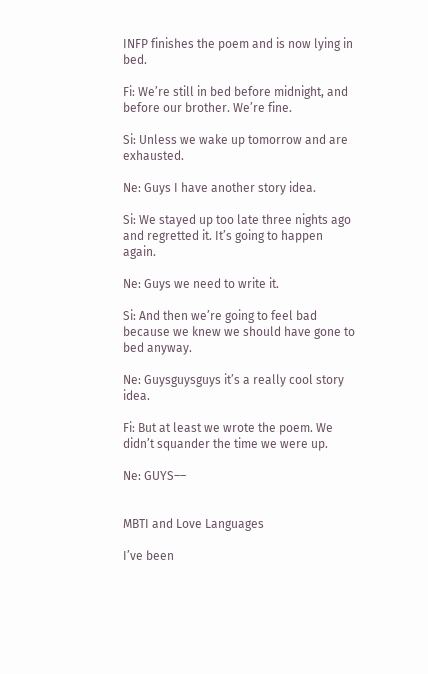INFP finishes the poem and is now lying in bed.

Fi: We’re still in bed before midnight, and before our brother. We’re fine.

Si: Unless we wake up tomorrow and are exhausted.

Ne: Guys I have another story idea.

Si: We stayed up too late three nights ago and regretted it. It’s going to happen again.

Ne: Guys we need to write it.

Si: And then we’re going to feel bad because we knew we should have gone to bed anyway.

Ne: Guysguysguys it’s a really cool story idea.

Fi: But at least we wrote the poem. We didn’t squander the time we were up.

Ne: GUYS––


MBTI and Love Languages

I’ve been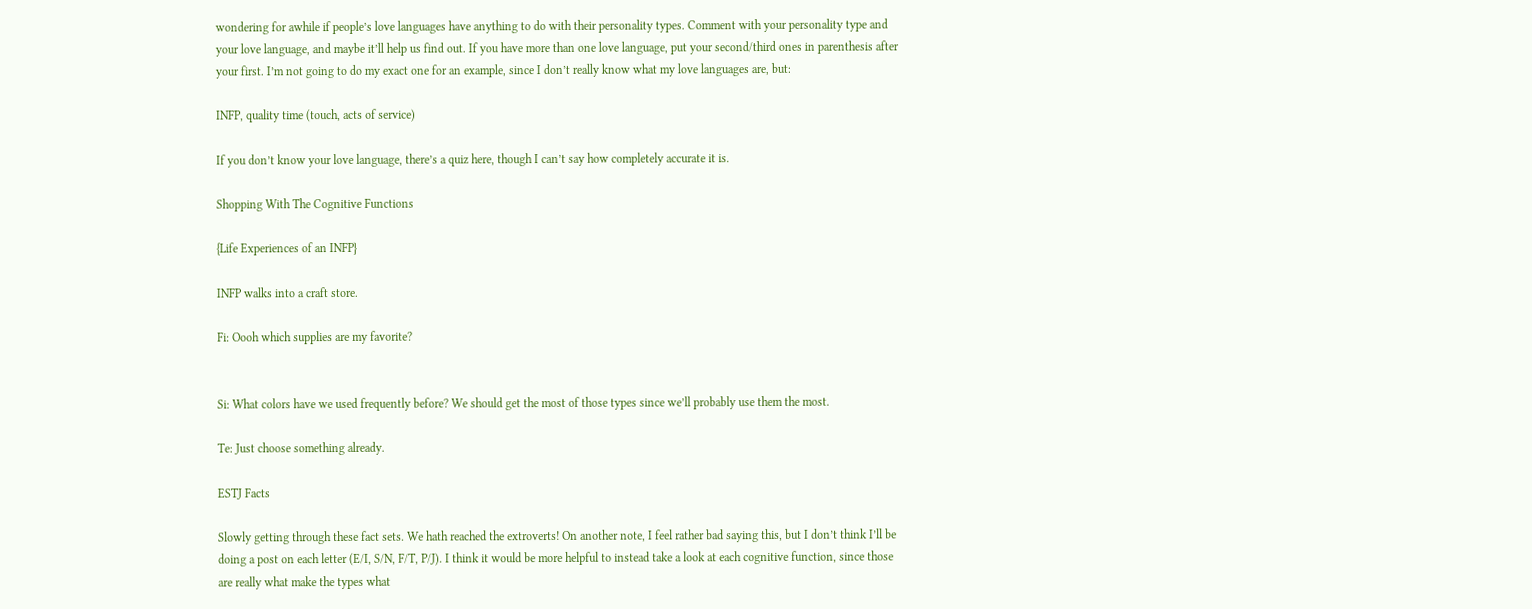wondering for awhile if people’s love languages have anything to do with their personality types. Comment with your personality type and your love language, and maybe it’ll help us find out. If you have more than one love language, put your second/third ones in parenthesis after your first. I’m not going to do my exact one for an example, since I don’t really know what my love languages are, but:

INFP, quality time (touch, acts of service)

If you don’t know your love language, there’s a quiz here, though I can’t say how completely accurate it is.

Shopping With The Cognitive Functions

{Life Experiences of an INFP}

INFP walks into a craft store.

Fi: Oooh which supplies are my favorite?


Si: What colors have we used frequently before? We should get the most of those types since we’ll probably use them the most.

Te: Just choose something already.

ESTJ Facts

Slowly getting through these fact sets. We hath reached the extroverts! On another note, I feel rather bad saying this, but I don’t think I’ll be doing a post on each letter (E/I, S/N, F/T, P/J). I think it would be more helpful to instead take a look at each cognitive function, since those are really what make the types what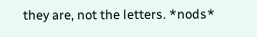they are, not the letters. *nods*